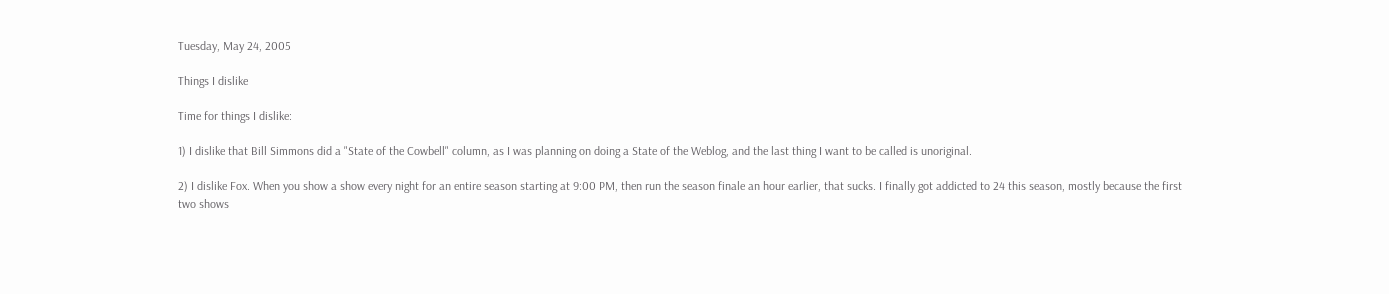Tuesday, May 24, 2005

Things I dislike

Time for things I dislike:

1) I dislike that Bill Simmons did a "State of the Cowbell" column, as I was planning on doing a State of the Weblog, and the last thing I want to be called is unoriginal.

2) I dislike Fox. When you show a show every night for an entire season starting at 9:00 PM, then run the season finale an hour earlier, that sucks. I finally got addicted to 24 this season, mostly because the first two shows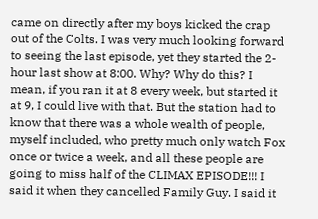came on directly after my boys kicked the crap out of the Colts. I was very much looking forward to seeing the last episode, yet they started the 2-hour last show at 8:00. Why? Why do this? I mean, if you ran it at 8 every week, but started it at 9, I could live with that. But the station had to know that there was a whole wealth of people, myself included, who pretty much only watch Fox once or twice a week, and all these people are going to miss half of the CLIMAX EPISODE!!! I said it when they cancelled Family Guy. I said it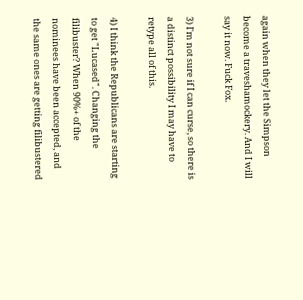again when they let the Simpson become a traveshamockery. And I will say it now. Fuck Fox.

3) I'm not sure if I can curse, so there is a distinct possibility I may have to retype all of this.

4) I think the Republicans are starting to get "Lucased". Changing the filibuster? When 90%+ of the nominees have been accepted, and the same ones are getting filibustered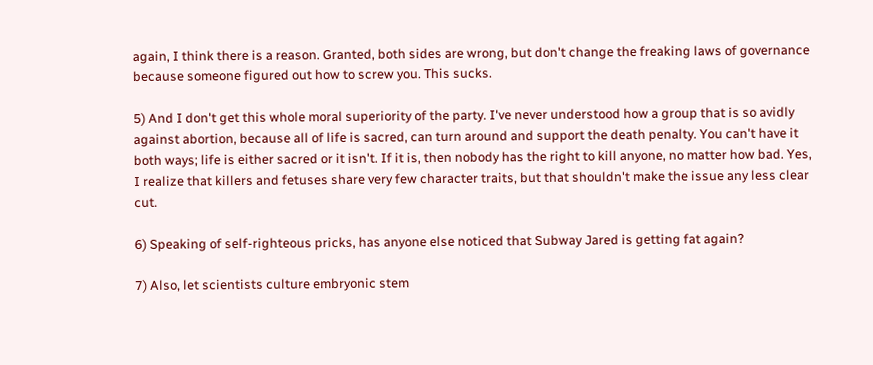again, I think there is a reason. Granted, both sides are wrong, but don't change the freaking laws of governance because someone figured out how to screw you. This sucks.

5) And I don't get this whole moral superiority of the party. I've never understood how a group that is so avidly against abortion, because all of life is sacred, can turn around and support the death penalty. You can't have it both ways; life is either sacred or it isn't. If it is, then nobody has the right to kill anyone, no matter how bad. Yes, I realize that killers and fetuses share very few character traits, but that shouldn't make the issue any less clear cut.

6) Speaking of self-righteous pricks, has anyone else noticed that Subway Jared is getting fat again?

7) Also, let scientists culture embryonic stem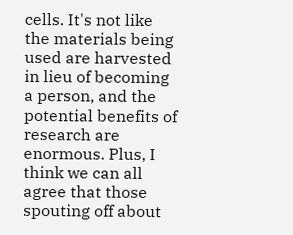cells. It's not like the materials being used are harvested in lieu of becoming a person, and the potential benefits of research are enormous. Plus, I think we can all agree that those spouting off about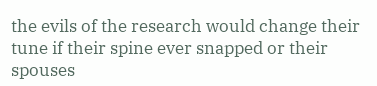the evils of the research would change their tune if their spine ever snapped or their spouses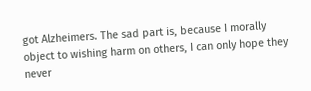got Alzheimers. The sad part is, because I morally object to wishing harm on others, I can only hope they never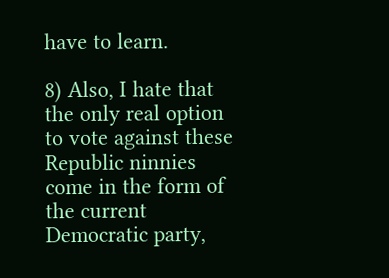have to learn.

8) Also, I hate that the only real option to vote against these Republic ninnies come in the form of the current Democratic party,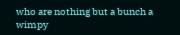who are nothing but a bunch a wimpy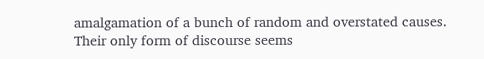amalgamation of a bunch of random and overstated causes. Their only form of discourse seems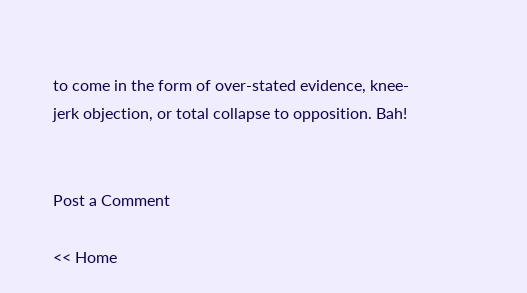to come in the form of over-stated evidence, knee-jerk objection, or total collapse to opposition. Bah!


Post a Comment

<< Home